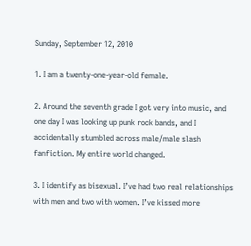Sunday, September 12, 2010

1. I am a twenty-one-year-old female.

2. Around the seventh grade I got very into music, and one day I was looking up punk rock bands, and I accidentally stumbled across male/male slash fanfiction. My entire world changed.

3. I identify as bisexual. I’ve had two real relationships with men and two with women. I’ve kissed more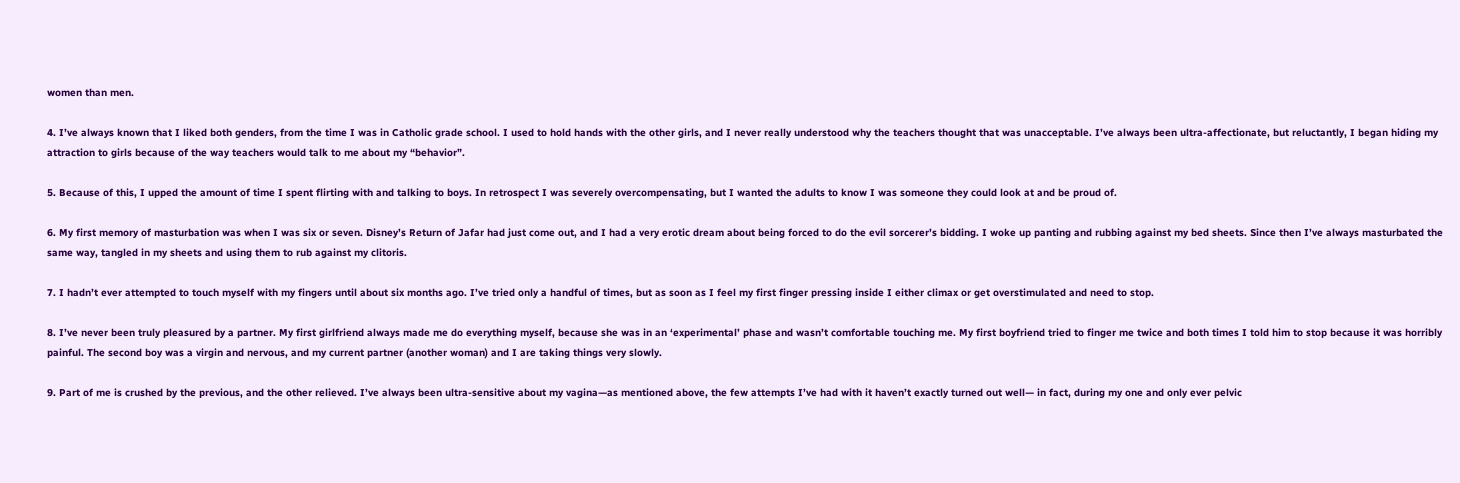women than men.

4. I’ve always known that I liked both genders, from the time I was in Catholic grade school. I used to hold hands with the other girls, and I never really understood why the teachers thought that was unacceptable. I’ve always been ultra-affectionate, but reluctantly, I began hiding my attraction to girls because of the way teachers would talk to me about my “behavior”.

5. Because of this, I upped the amount of time I spent flirting with and talking to boys. In retrospect I was severely overcompensating, but I wanted the adults to know I was someone they could look at and be proud of.

6. My first memory of masturbation was when I was six or seven. Disney’s Return of Jafar had just come out, and I had a very erotic dream about being forced to do the evil sorcerer’s bidding. I woke up panting and rubbing against my bed sheets. Since then I’ve always masturbated the same way, tangled in my sheets and using them to rub against my clitoris.

7. I hadn’t ever attempted to touch myself with my fingers until about six months ago. I’ve tried only a handful of times, but as soon as I feel my first finger pressing inside I either climax or get overstimulated and need to stop.

8. I’ve never been truly pleasured by a partner. My first girlfriend always made me do everything myself, because she was in an ‘experimental’ phase and wasn’t comfortable touching me. My first boyfriend tried to finger me twice and both times I told him to stop because it was horribly painful. The second boy was a virgin and nervous, and my current partner (another woman) and I are taking things very slowly.

9. Part of me is crushed by the previous, and the other relieved. I’ve always been ultra-sensitive about my vagina—as mentioned above, the few attempts I’ve had with it haven’t exactly turned out well— in fact, during my one and only ever pelvic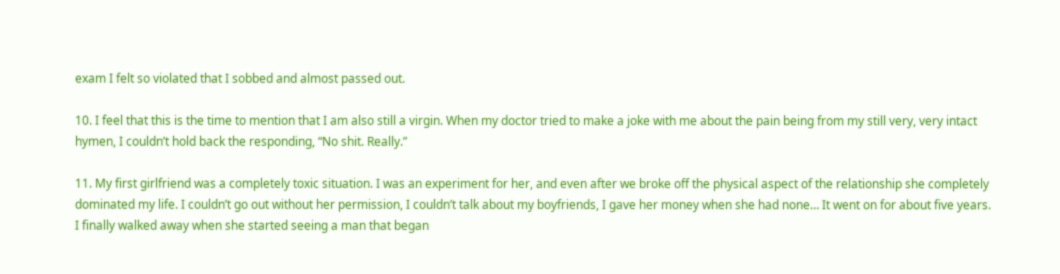exam I felt so violated that I sobbed and almost passed out.

10. I feel that this is the time to mention that I am also still a virgin. When my doctor tried to make a joke with me about the pain being from my still very, very intact hymen, I couldn’t hold back the responding, “No shit. Really.”

11. My first girlfriend was a completely toxic situation. I was an experiment for her, and even after we broke off the physical aspect of the relationship she completely dominated my life. I couldn’t go out without her permission, I couldn’t talk about my boyfriends, I gave her money when she had none… It went on for about five years. I finally walked away when she started seeing a man that began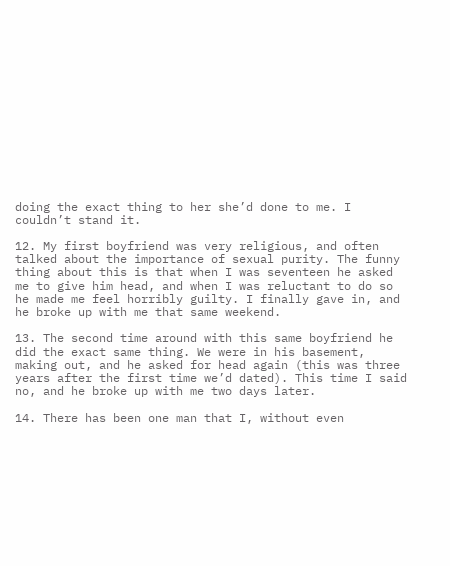doing the exact thing to her she’d done to me. I couldn’t stand it.

12. My first boyfriend was very religious, and often talked about the importance of sexual purity. The funny thing about this is that when I was seventeen he asked me to give him head, and when I was reluctant to do so he made me feel horribly guilty. I finally gave in, and he broke up with me that same weekend.

13. The second time around with this same boyfriend he did the exact same thing. We were in his basement, making out, and he asked for head again (this was three years after the first time we’d dated). This time I said no, and he broke up with me two days later.

14. There has been one man that I, without even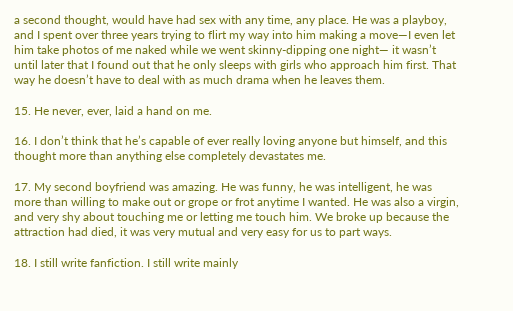a second thought, would have had sex with any time, any place. He was a playboy, and I spent over three years trying to flirt my way into him making a move—I even let him take photos of me naked while we went skinny-dipping one night— it wasn’t until later that I found out that he only sleeps with girls who approach him first. That way he doesn’t have to deal with as much drama when he leaves them.

15. He never, ever, laid a hand on me.

16. I don’t think that he’s capable of ever really loving anyone but himself, and this thought more than anything else completely devastates me.

17. My second boyfriend was amazing. He was funny, he was intelligent, he was more than willing to make out or grope or frot anytime I wanted. He was also a virgin, and very shy about touching me or letting me touch him. We broke up because the attraction had died, it was very mutual and very easy for us to part ways.

18. I still write fanfiction. I still write mainly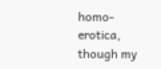homo-erotica, though my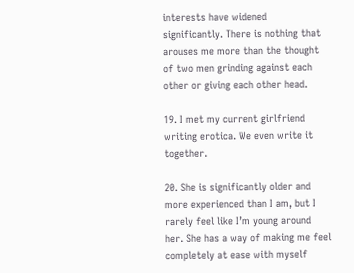interests have widened significantly. There is nothing that arouses me more than the thought of two men grinding against each other or giving each other head.

19. I met my current girlfriend writing erotica. We even write it together.

20. She is significantly older and more experienced than I am, but I rarely feel like I’m young around her. She has a way of making me feel completely at ease with myself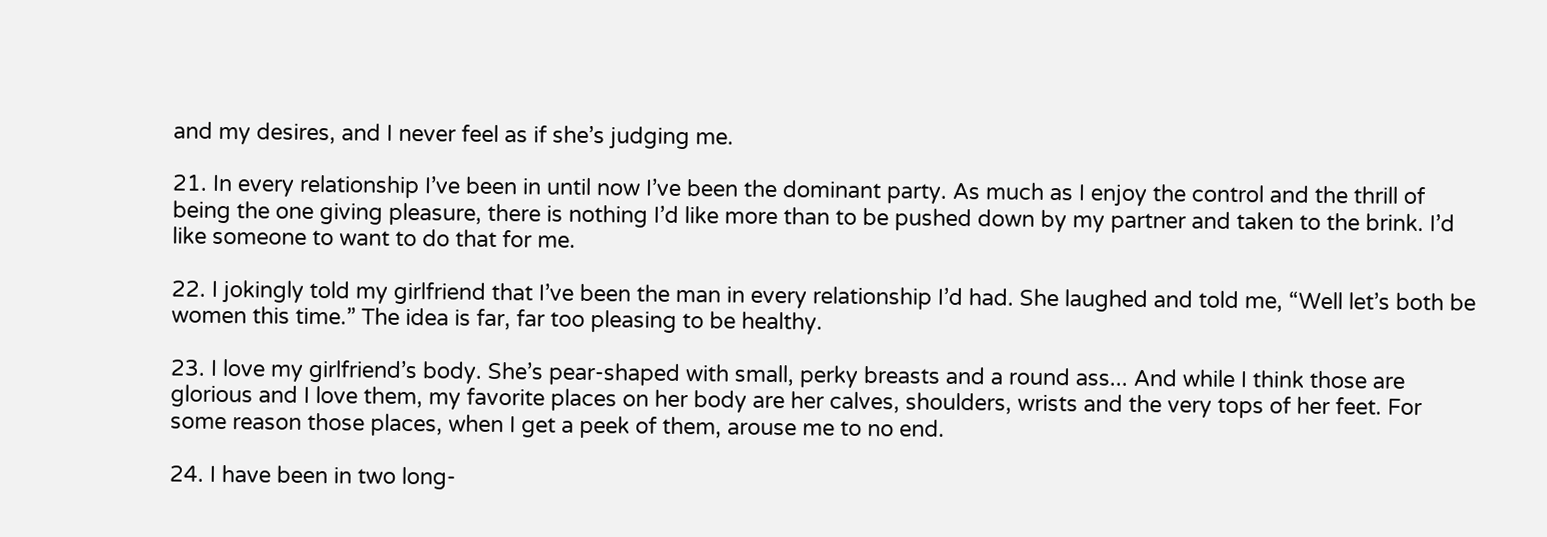and my desires, and I never feel as if she’s judging me.

21. In every relationship I’ve been in until now I’ve been the dominant party. As much as I enjoy the control and the thrill of being the one giving pleasure, there is nothing I’d like more than to be pushed down by my partner and taken to the brink. I’d like someone to want to do that for me.

22. I jokingly told my girlfriend that I’ve been the man in every relationship I’d had. She laughed and told me, “Well let’s both be women this time.” The idea is far, far too pleasing to be healthy.

23. I love my girlfriend’s body. She’s pear-shaped with small, perky breasts and a round ass... And while I think those are glorious and I love them, my favorite places on her body are her calves, shoulders, wrists and the very tops of her feet. For some reason those places, when I get a peek of them, arouse me to no end.

24. I have been in two long-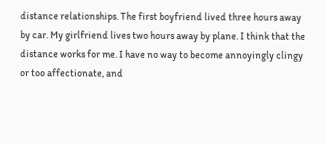distance relationships. The first boyfriend lived three hours away by car. My girlfriend lives two hours away by plane. I think that the distance works for me. I have no way to become annoyingly clingy or too affectionate, and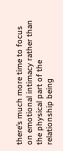there’s much more time to focus on emotional intimacy rather than the physical part of the relationship being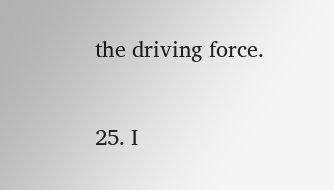the driving force.

25. I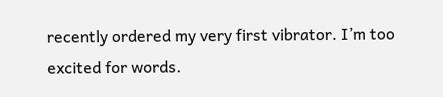recently ordered my very first vibrator. I’m too excited for words.